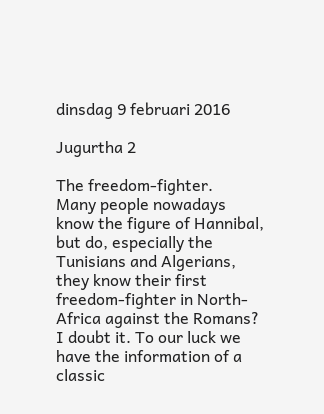dinsdag 9 februari 2016

Jugurtha 2

The freedom-fighter.
Many people nowadays know the figure of Hannibal, but do, especially the Tunisians and Algerians, they know their first freedom-fighter in North-Africa against the Romans? I doubt it. To our luck we have the information of a classic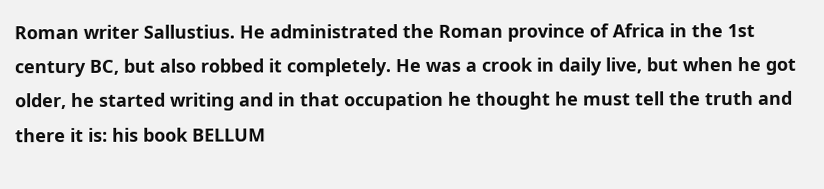Roman writer Sallustius. He administrated the Roman province of Africa in the 1st century BC, but also robbed it completely. He was a crook in daily live, but when he got older, he started writing and in that occupation he thought he must tell the truth and there it is: his book BELLUM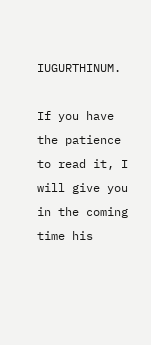IUGURTHINUM.

If you have the patience to read it, I will give you in the coming time his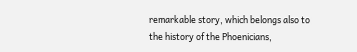remarkable story, which belongs also to the history of the Phoenicians,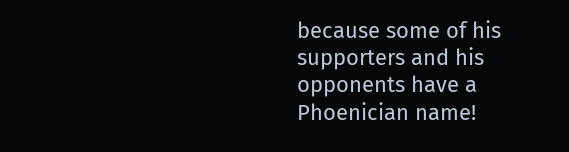because some of his supporters and his opponents have a Phoenician name!